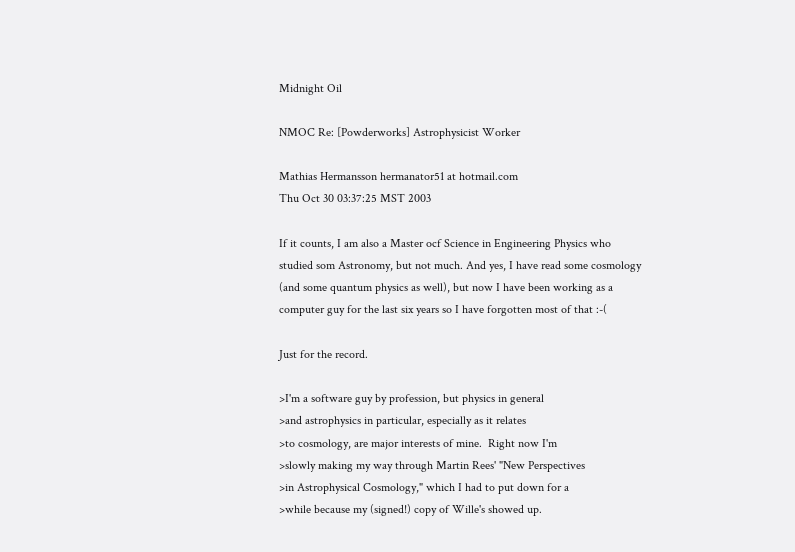Midnight Oil

NMOC Re: [Powderworks] Astrophysicist Worker

Mathias Hermansson hermanator51 at hotmail.com
Thu Oct 30 03:37:25 MST 2003

If it counts, I am also a Master ocf Science in Engineering Physics who
studied som Astronomy, but not much. And yes, I have read some cosmology
(and some quantum physics as well), but now I have been working as a
computer guy for the last six years so I have forgotten most of that :-(

Just for the record.

>I'm a software guy by profession, but physics in general
>and astrophysics in particular, especially as it relates
>to cosmology, are major interests of mine.  Right now I'm
>slowly making my way through Martin Rees' "New Perspectives
>in Astrophysical Cosmology," which I had to put down for a
>while because my (signed!) copy of Wille's showed up.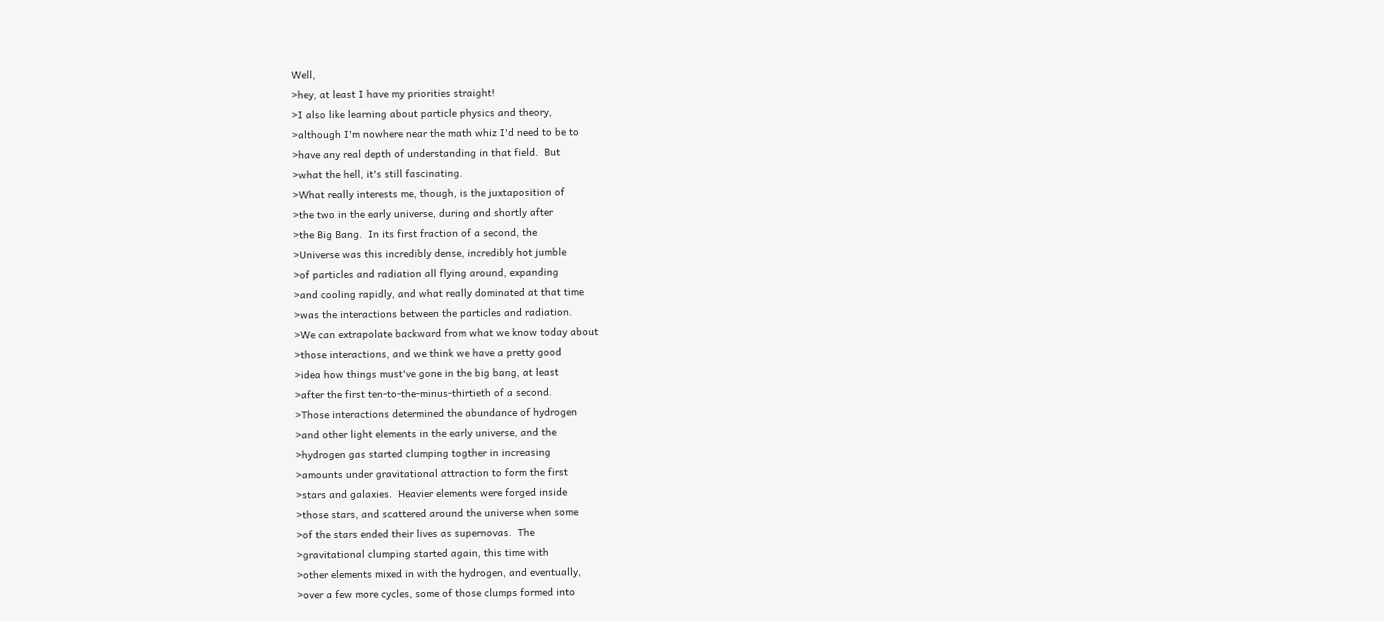Well,
>hey, at least I have my priorities straight!
>I also like learning about particle physics and theory,
>although I'm nowhere near the math whiz I'd need to be to
>have any real depth of understanding in that field.  But
>what the hell, it's still fascinating.
>What really interests me, though, is the juxtaposition of
>the two in the early universe, during and shortly after
>the Big Bang.  In its first fraction of a second, the
>Universe was this incredibly dense, incredibly hot jumble
>of particles and radiation all flying around, expanding
>and cooling rapidly, and what really dominated at that time
>was the interactions between the particles and radiation.
>We can extrapolate backward from what we know today about
>those interactions, and we think we have a pretty good
>idea how things must've gone in the big bang, at least
>after the first ten-to-the-minus-thirtieth of a second.
>Those interactions determined the abundance of hydrogen
>and other light elements in the early universe, and the
>hydrogen gas started clumping togther in increasing
>amounts under gravitational attraction to form the first
>stars and galaxies.  Heavier elements were forged inside
>those stars, and scattered around the universe when some
>of the stars ended their lives as supernovas.  The
>gravitational clumping started again, this time with
>other elements mixed in with the hydrogen, and eventually,
>over a few more cycles, some of those clumps formed into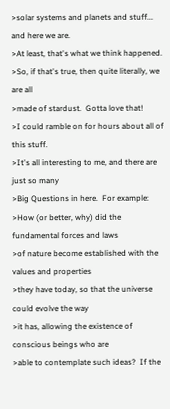>solar systems and planets and stuff... and here we are.
>At least, that's what we think happened.
>So, if that's true, then quite literally, we are all
>made of stardust.  Gotta love that!
>I could ramble on for hours about all of this stuff.
>It's all interesting to me, and there are just so many
>Big Questions in here.  For example:
>How (or better, why) did the fundamental forces and laws
>of nature become established with the values and properties
>they have today, so that the universe could evolve the way
>it has, allowing the existence of conscious beings who are
>able to contemplate such ideas?  If the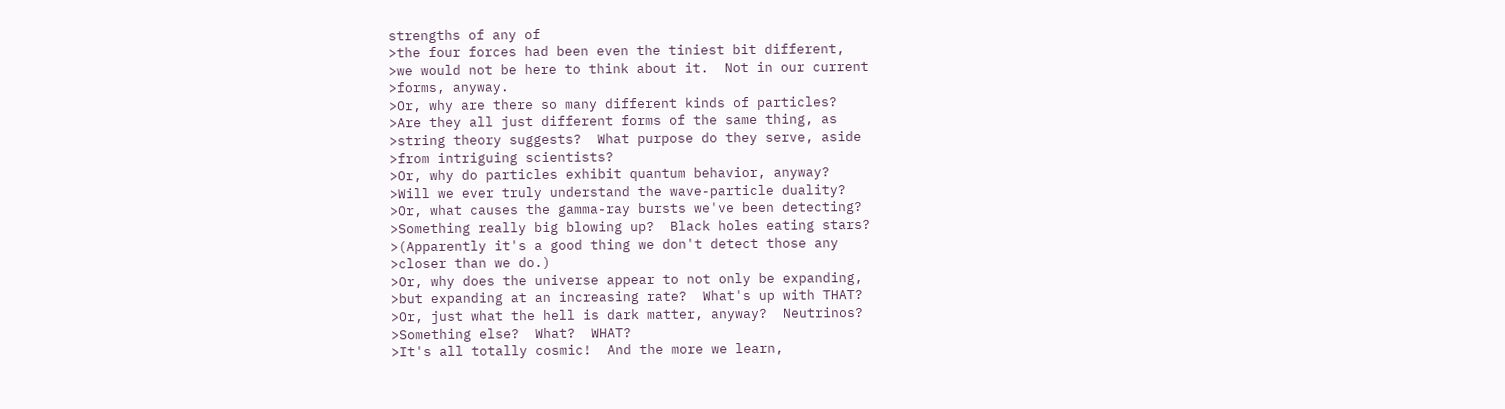strengths of any of
>the four forces had been even the tiniest bit different,
>we would not be here to think about it.  Not in our current
>forms, anyway.
>Or, why are there so many different kinds of particles?
>Are they all just different forms of the same thing, as
>string theory suggests?  What purpose do they serve, aside
>from intriguing scientists?
>Or, why do particles exhibit quantum behavior, anyway?
>Will we ever truly understand the wave-particle duality?
>Or, what causes the gamma-ray bursts we've been detecting?
>Something really big blowing up?  Black holes eating stars?
>(Apparently it's a good thing we don't detect those any
>closer than we do.)
>Or, why does the universe appear to not only be expanding,
>but expanding at an increasing rate?  What's up with THAT?
>Or, just what the hell is dark matter, anyway?  Neutrinos?
>Something else?  What?  WHAT?
>It's all totally cosmic!  And the more we learn,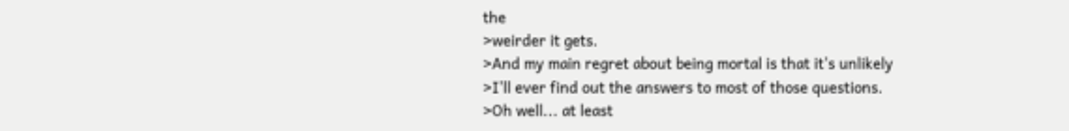the
>weirder it gets.
>And my main regret about being mortal is that it's unlikely
>I'll ever find out the answers to most of those questions.
>Oh well... at least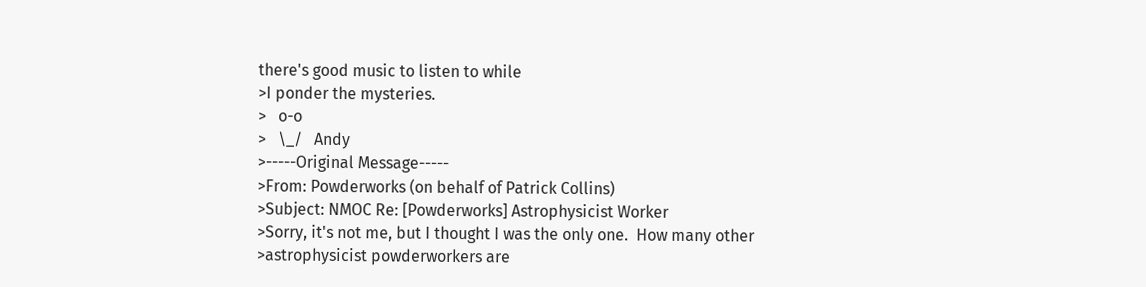there's good music to listen to while
>I ponder the mysteries.
>   o-o
>   \_/   Andy
>-----Original Message-----
>From: Powderworks (on behalf of Patrick Collins)
>Subject: NMOC Re: [Powderworks] Astrophysicist Worker
>Sorry, it's not me, but I thought I was the only one.  How many other
>astrophysicist powderworkers are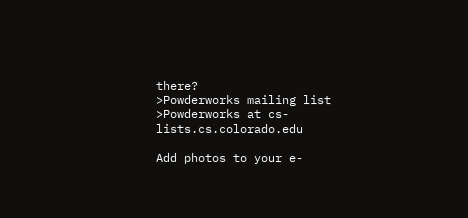there?
>Powderworks mailing list
>Powderworks at cs-lists.cs.colorado.edu

Add photos to your e-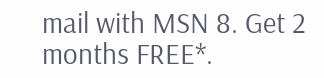mail with MSN 8. Get 2 months FREE*.